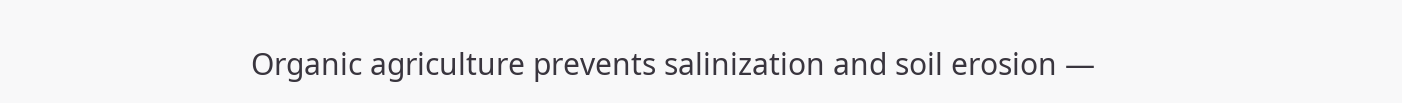Organic agriculture prevents salinization and soil erosion ―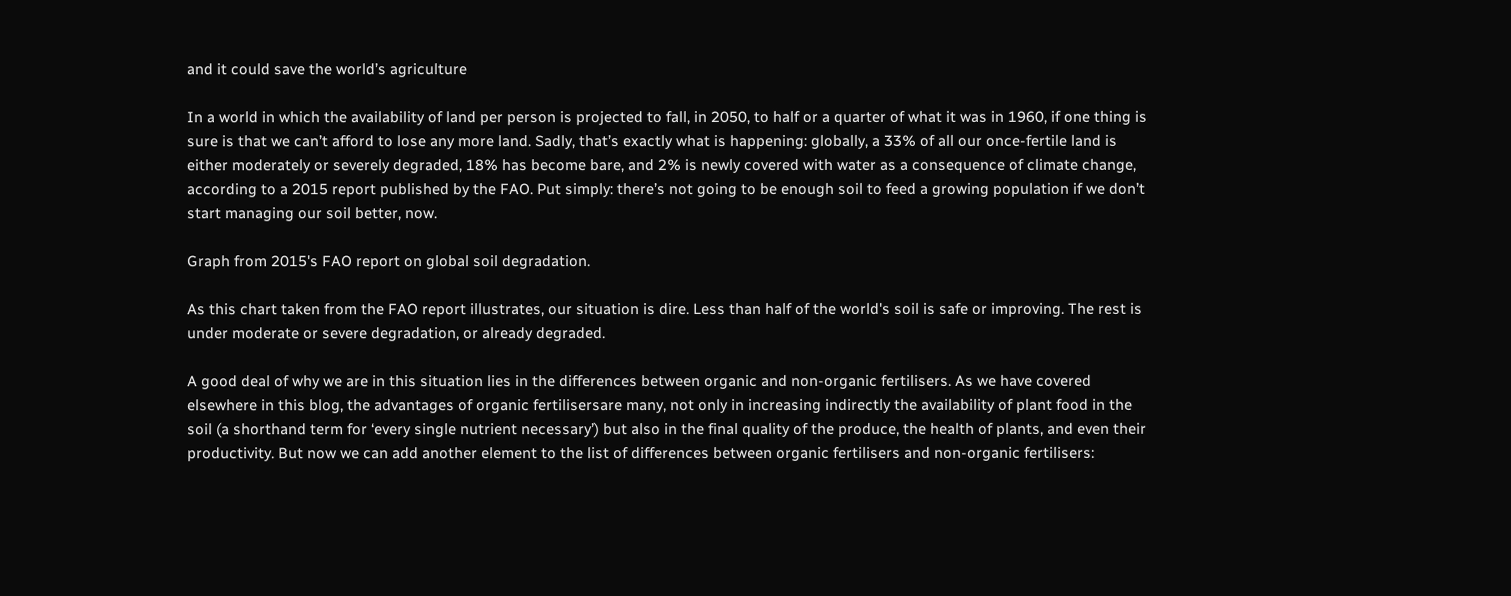and it could save the world’s agriculture

In a world in which the availability of land per person is projected to fall, in 2050, to half or a quarter of what it was in 1960, if one thing is sure is that we can’t afford to lose any more land. Sadly, that’s exactly what is happening: globally, a 33% of all our once-fertile land is either moderately or severely degraded, 18% has become bare, and 2% is newly covered with water as a consequence of climate change, according to a 2015 report published by the FAO. Put simply: there’s not going to be enough soil to feed a growing population if we don’t start managing our soil better, now.

Graph from 2015's FAO report on global soil degradation.

As this chart taken from the FAO report illustrates, our situation is dire. Less than half of the world's soil is safe or improving. The rest is under moderate or severe degradation, or already degraded.

A good deal of why we are in this situation lies in the differences between organic and non-organic fertilisers. As we have covered elsewhere in this blog, the advantages of organic fertilisersare many, not only in increasing indirectly the availability of plant food in the soil (a shorthand term for ‘every single nutrient necessary’) but also in the final quality of the produce, the health of plants, and even their productivity. But now we can add another element to the list of differences between organic fertilisers and non-organic fertilisers: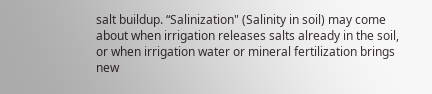salt buildup. “Salinization" (Salinity in soil) may come about when irrigation releases salts already in the soil, or when irrigation water or mineral fertilization brings new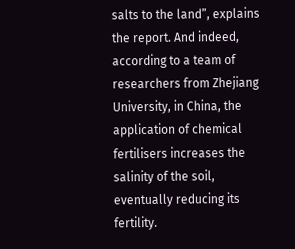salts to the land”, explains the report. And indeed, according to a team of researchers from Zhejiang University, in China, the application of chemical fertilisers increases the salinity of the soil, eventually reducing its fertility.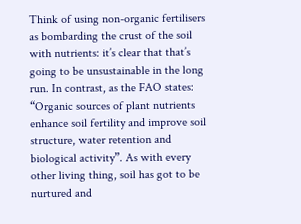Think of using non-organic fertilisers as bombarding the crust of the soil with nutrients: it’s clear that that’s going to be unsustainable in the long run. In contrast, as the FAO states: “Organic sources of plant nutrients enhance soil fertility and improve soil structure, water retention and biological activity”. As with every other living thing, soil has got to be nurtured and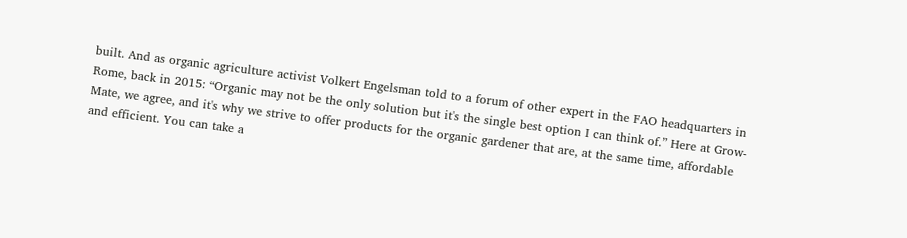built. And as organic agriculture activist Volkert Engelsman told to a forum of other expert in the FAO headquarters in Rome, back in 2015: “Organic may not be the only solution but it's the single best option I can think of.” Here at Grow-Mate, we agree, and it's why we strive to offer products for the organic gardener that are, at the same time, affordable and efficient. You can take a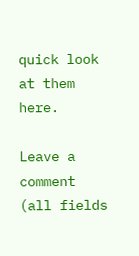quick look at them here.

Leave a comment (all fields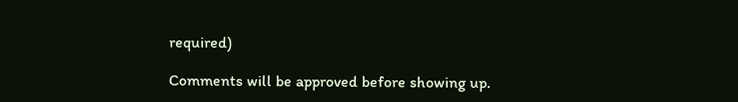required)

Comments will be approved before showing up.